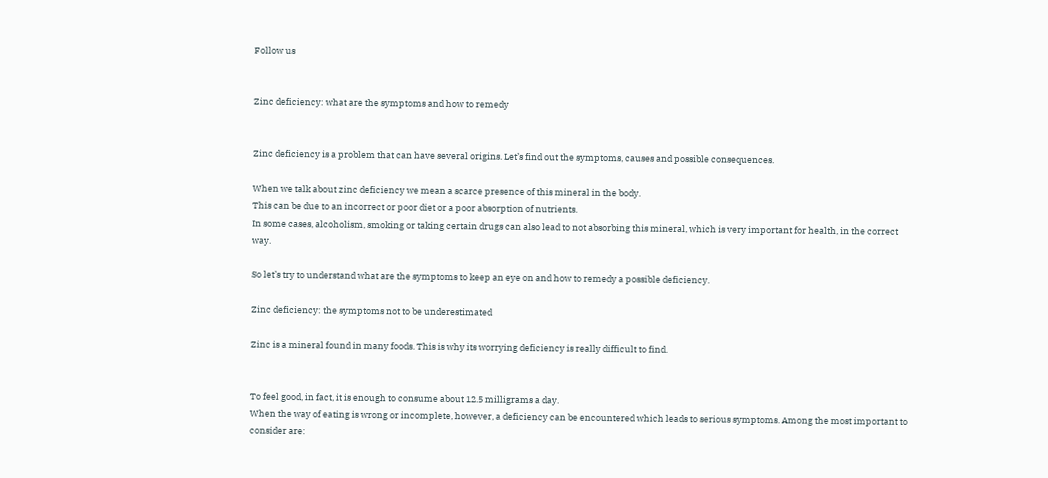Follow us


Zinc deficiency: what are the symptoms and how to remedy


Zinc deficiency is a problem that can have several origins. Let’s find out the symptoms, causes and possible consequences.

When we talk about zinc deficiency we mean a scarce presence of this mineral in the body.
This can be due to an incorrect or poor diet or a poor absorption of nutrients.
In some cases, alcoholism, smoking or taking certain drugs can also lead to not absorbing this mineral, which is very important for health, in the correct way.

So let’s try to understand what are the symptoms to keep an eye on and how to remedy a possible deficiency.

Zinc deficiency: the symptoms not to be underestimated

Zinc is a mineral found in many foods. This is why its worrying deficiency is really difficult to find.


To feel good, in fact, it is enough to consume about 12.5 milligrams a day.
When the way of eating is wrong or incomplete, however, a deficiency can be encountered which leads to serious symptoms. Among the most important to consider are: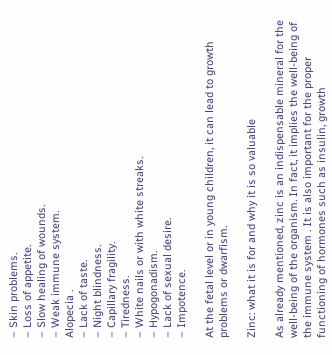– Skin problems.
– Loss of appetite.
– Slow healing of wounds.
– Weak immune system.
Alopecia .
– Lack of taste.
– Night blindness.
– Capillary fragility.
– Tiredness.
– White nails or with white streaks.
– Hypogonadism.
– Lack of sexual desire.
– Impotence.

At the fetal level or in young children, it can lead to growth problems or dwarfism.

Zinc: what it is for and why it is so valuable

As already mentioned, zinc is an indispensable mineral for the well-being of the organism. In fact, it implies the well-being of the immune system . It is also important for the proper functioning of hormones such as insulin, growth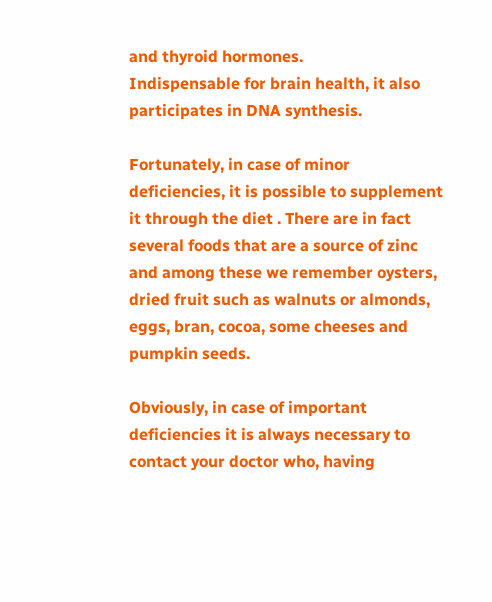and thyroid hormones.
Indispensable for brain health, it also participates in DNA synthesis.

Fortunately, in case of minor deficiencies, it is possible to supplement it through the diet . There are in fact several foods that are a source of zinc and among these we remember oysters, dried fruit such as walnuts or almonds, eggs, bran, cocoa, some cheeses and pumpkin seeds.

Obviously, in case of important deficiencies it is always necessary to contact your doctor who, having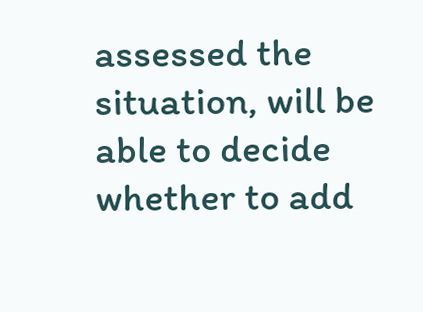assessed the situation, will be able to decide whether to add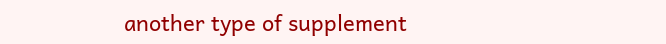another type of supplement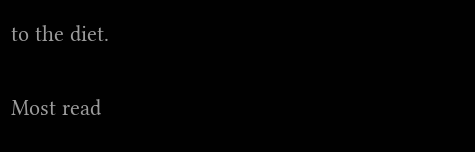to the diet.

Most read